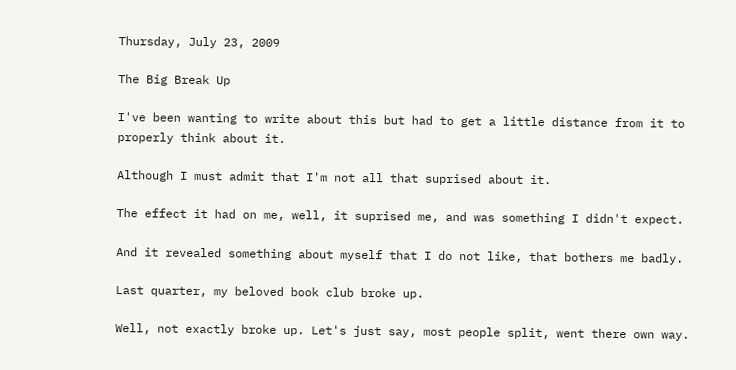Thursday, July 23, 2009

The Big Break Up

I've been wanting to write about this but had to get a little distance from it to properly think about it.

Although I must admit that I'm not all that suprised about it.

The effect it had on me, well, it suprised me, and was something I didn't expect.

And it revealed something about myself that I do not like, that bothers me badly.

Last quarter, my beloved book club broke up.

Well, not exactly broke up. Let's just say, most people split, went there own way.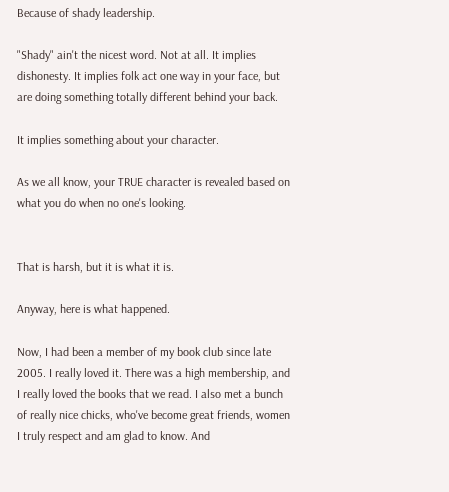Because of shady leadership.

"Shady" ain't the nicest word. Not at all. It implies dishonesty. It implies folk act one way in your face, but are doing something totally different behind your back.

It implies something about your character.

As we all know, your TRUE character is revealed based on what you do when no one's looking.


That is harsh, but it is what it is.

Anyway, here is what happened.

Now, I had been a member of my book club since late 2005. I really loved it. There was a high membership, and I really loved the books that we read. I also met a bunch of really nice chicks, who've become great friends, women I truly respect and am glad to know. And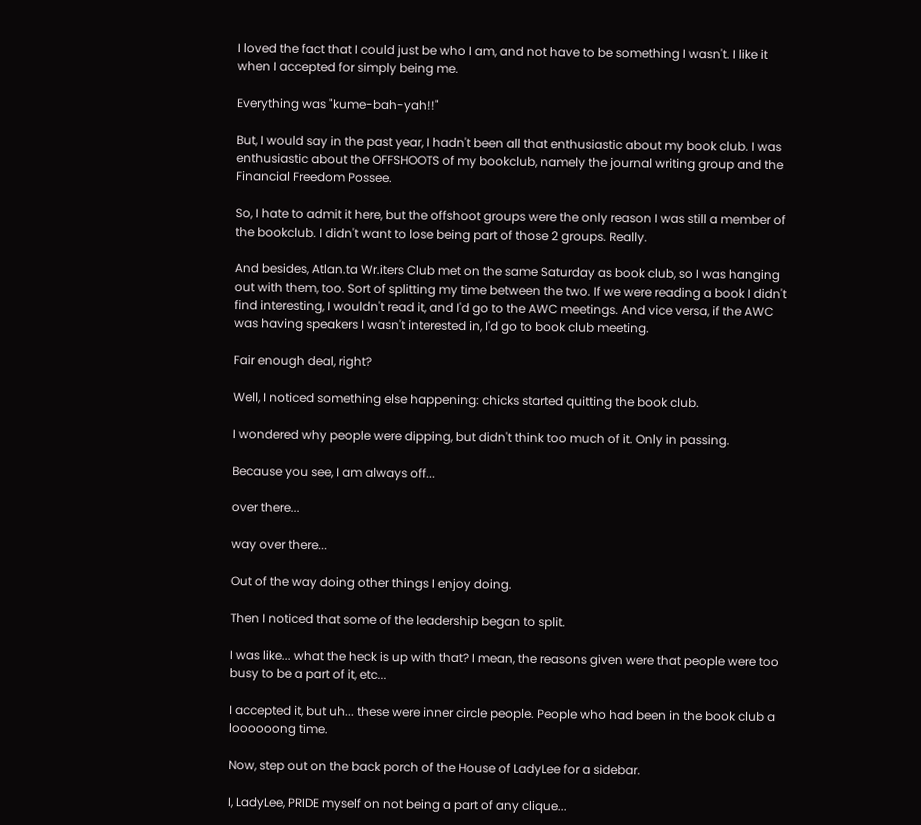I loved the fact that I could just be who I am, and not have to be something I wasn't. I like it when I accepted for simply being me.

Everything was "kume-bah-yah!!"

But, I would say in the past year, I hadn't been all that enthusiastic about my book club. I was enthusiastic about the OFFSHOOTS of my bookclub, namely the journal writing group and the Financial Freedom Possee.

So, I hate to admit it here, but the offshoot groups were the only reason I was still a member of the bookclub. I didn't want to lose being part of those 2 groups. Really.

And besides, Atlan.ta Wr.iters Club met on the same Saturday as book club, so I was hanging out with them, too. Sort of splitting my time between the two. If we were reading a book I didn't find interesting, I wouldn't read it, and I'd go to the AWC meetings. And vice versa, if the AWC was having speakers I wasn't interested in, I'd go to book club meeting.

Fair enough deal, right?

Well, I noticed something else happening: chicks started quitting the book club.

I wondered why people were dipping, but didn't think too much of it. Only in passing.

Because you see, I am always off...

over there...

way over there...

Out of the way doing other things I enjoy doing.

Then I noticed that some of the leadership began to split.

I was like... what the heck is up with that? I mean, the reasons given were that people were too busy to be a part of it, etc...

I accepted it, but uh... these were inner circle people. People who had been in the book club a loooooong time.

Now, step out on the back porch of the House of LadyLee for a sidebar.

I, LadyLee, PRIDE myself on not being a part of any clique...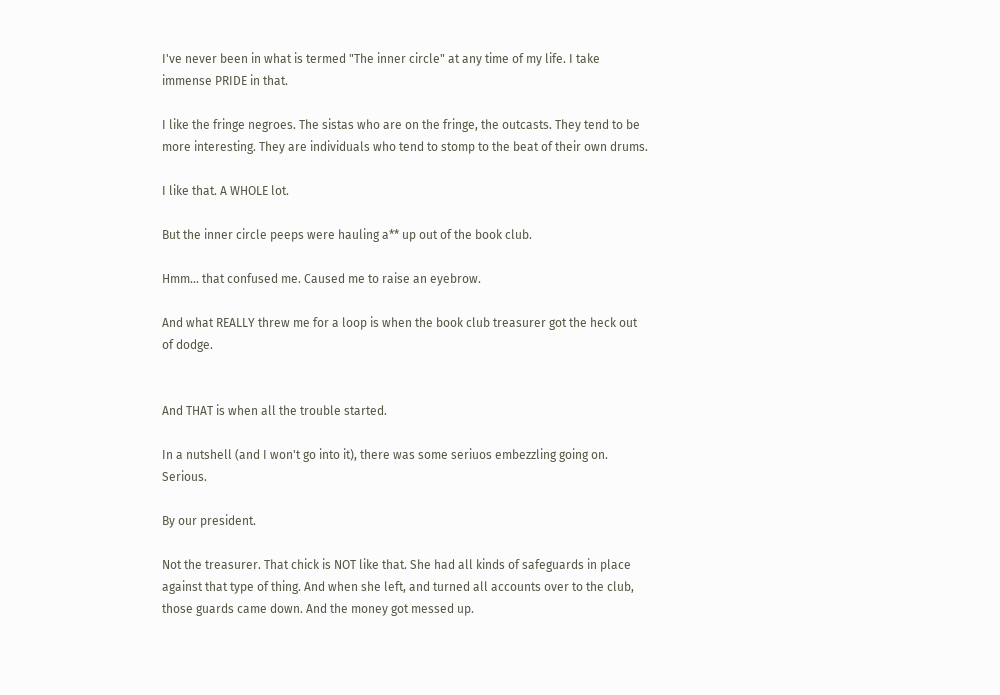I've never been in what is termed "The inner circle" at any time of my life. I take immense PRIDE in that.

I like the fringe negroes. The sistas who are on the fringe, the outcasts. They tend to be more interesting. They are individuals who tend to stomp to the beat of their own drums.

I like that. A WHOLE lot.

But the inner circle peeps were hauling a** up out of the book club.

Hmm... that confused me. Caused me to raise an eyebrow.

And what REALLY threw me for a loop is when the book club treasurer got the heck out of dodge.


And THAT is when all the trouble started.

In a nutshell (and I won't go into it), there was some seriuos embezzling going on. Serious.

By our president.

Not the treasurer. That chick is NOT like that. She had all kinds of safeguards in place against that type of thing. And when she left, and turned all accounts over to the club, those guards came down. And the money got messed up.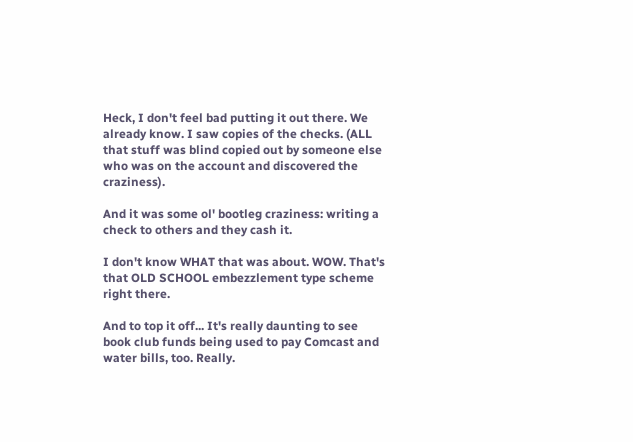Heck, I don't feel bad putting it out there. We already know. I saw copies of the checks. (ALL that stuff was blind copied out by someone else who was on the account and discovered the craziness).

And it was some ol' bootleg craziness: writing a check to others and they cash it.

I don't know WHAT that was about. WOW. That's that OLD SCHOOL embezzlement type scheme right there.

And to top it off... It's really daunting to see book club funds being used to pay Comcast and water bills, too. Really.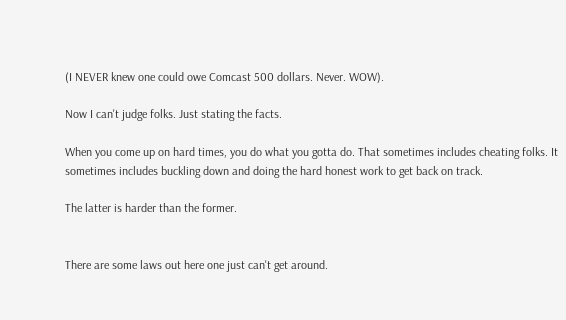(I NEVER knew one could owe Comcast 500 dollars. Never. WOW).

Now I can't judge folks. Just stating the facts.

When you come up on hard times, you do what you gotta do. That sometimes includes cheating folks. It sometimes includes buckling down and doing the hard honest work to get back on track.

The latter is harder than the former.


There are some laws out here one just can't get around.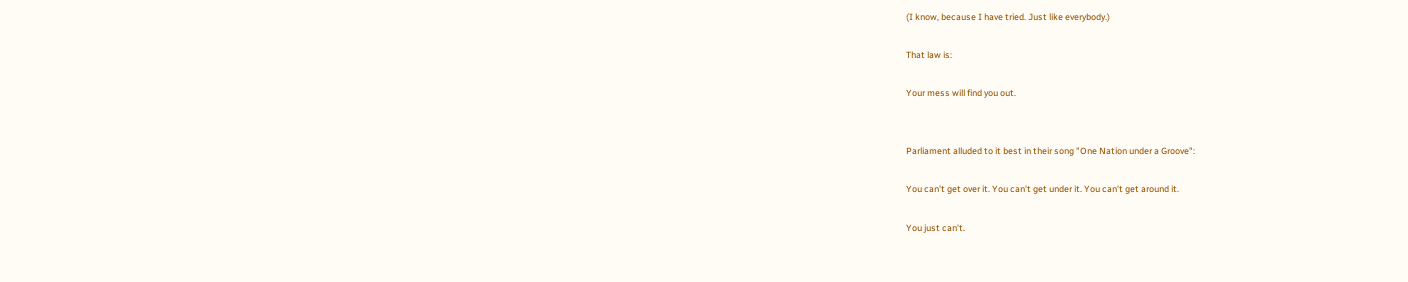(I know, because I have tried. Just like everybody.)

That law is:

Your mess will find you out.


Parliament alluded to it best in their song "One Nation under a Groove":

You can't get over it. You can't get under it. You can't get around it.

You just can't.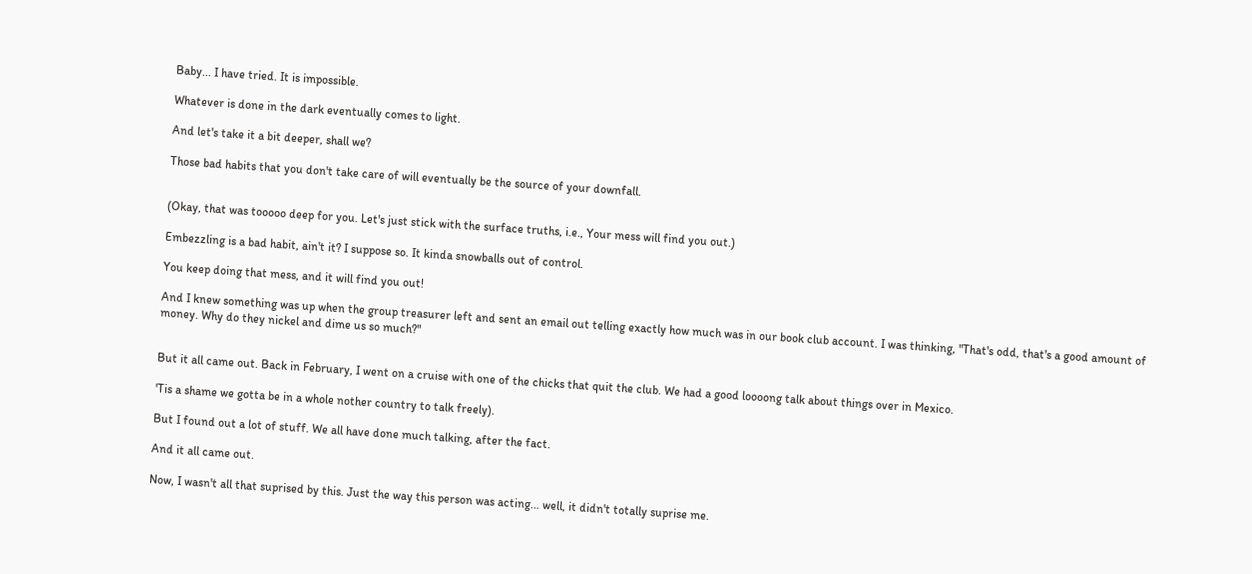Baby... I have tried. It is impossible.

Whatever is done in the dark eventually comes to light.

And let's take it a bit deeper, shall we?

Those bad habits that you don't take care of will eventually be the source of your downfall.


(Okay, that was tooooo deep for you. Let's just stick with the surface truths, i.e., Your mess will find you out.)

Embezzling is a bad habit, ain't it? I suppose so. It kinda snowballs out of control.

You keep doing that mess, and it will find you out!

And I knew something was up when the group treasurer left and sent an email out telling exactly how much was in our book club account. I was thinking, "That's odd, that's a good amount of money. Why do they nickel and dime us so much?"


But it all came out. Back in February, I went on a cruise with one of the chicks that quit the club. We had a good loooong talk about things over in Mexico.

'Tis a shame we gotta be in a whole nother country to talk freely).

But I found out a lot of stuff. We all have done much talking, after the fact.

And it all came out.

Now, I wasn't all that suprised by this. Just the way this person was acting... well, it didn't totally suprise me.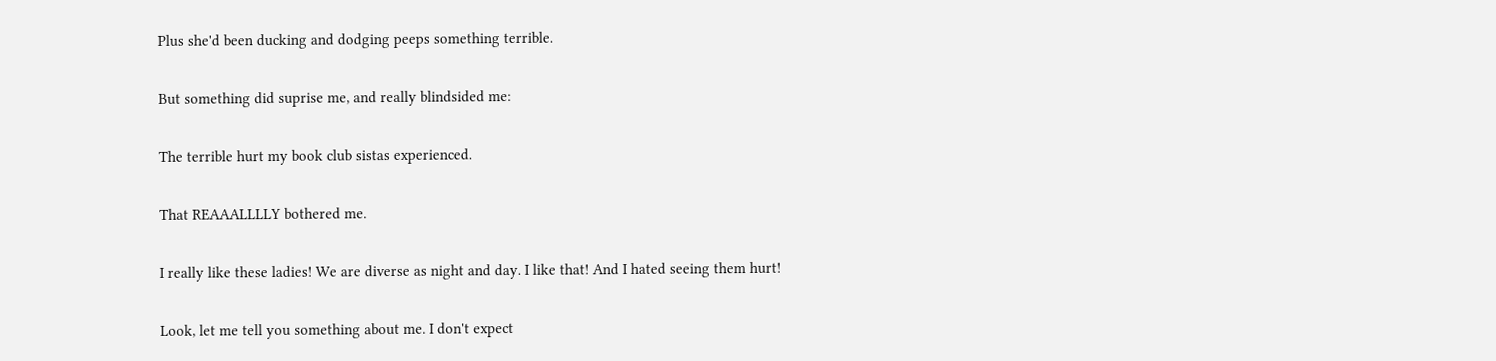Plus she'd been ducking and dodging peeps something terrible.

But something did suprise me, and really blindsided me:

The terrible hurt my book club sistas experienced.

That REAAALLLLY bothered me.

I really like these ladies! We are diverse as night and day. I like that! And I hated seeing them hurt!

Look, let me tell you something about me. I don't expect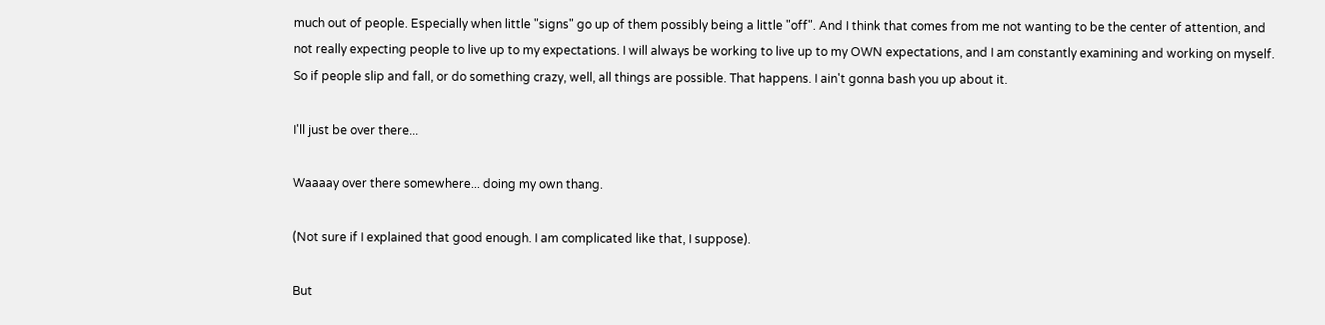much out of people. Especially when little "signs" go up of them possibly being a little "off". And I think that comes from me not wanting to be the center of attention, and not really expecting people to live up to my expectations. I will always be working to live up to my OWN expectations, and I am constantly examining and working on myself. So if people slip and fall, or do something crazy, well, all things are possible. That happens. I ain't gonna bash you up about it.

I'll just be over there...

Waaaay over there somewhere... doing my own thang.

(Not sure if I explained that good enough. I am complicated like that, I suppose).

But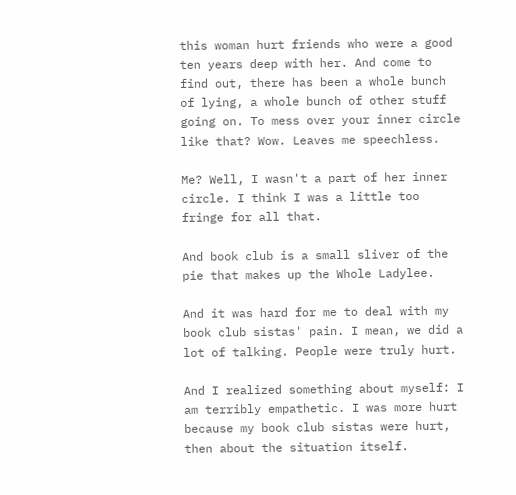this woman hurt friends who were a good ten years deep with her. And come to find out, there has been a whole bunch of lying, a whole bunch of other stuff going on. To mess over your inner circle like that? Wow. Leaves me speechless.

Me? Well, I wasn't a part of her inner circle. I think I was a little too fringe for all that.

And book club is a small sliver of the pie that makes up the Whole Ladylee.

And it was hard for me to deal with my book club sistas' pain. I mean, we did a lot of talking. People were truly hurt.

And I realized something about myself: I am terribly empathetic. I was more hurt because my book club sistas were hurt, then about the situation itself.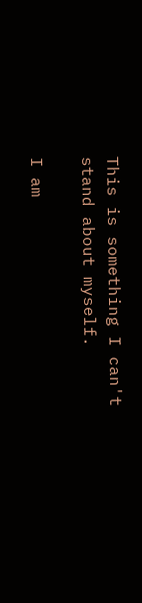This is something I can't stand about myself.

I am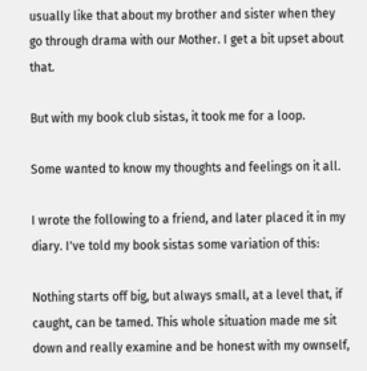usually like that about my brother and sister when they go through drama with our Mother. I get a bit upset about that.

But with my book club sistas, it took me for a loop.

Some wanted to know my thoughts and feelings on it all.

I wrote the following to a friend, and later placed it in my diary. I've told my book sistas some variation of this:

Nothing starts off big, but always small, at a level that, if caught, can be tamed. This whole situation made me sit down and really examine and be honest with my ownself,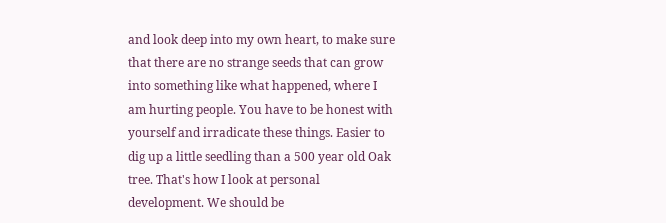and look deep into my own heart, to make sure that there are no strange seeds that can grow into something like what happened, where I am hurting people. You have to be honest with yourself and irradicate these things. Easier to dig up a little seedling than a 500 year old Oak tree. That's how I look at personal development. We should be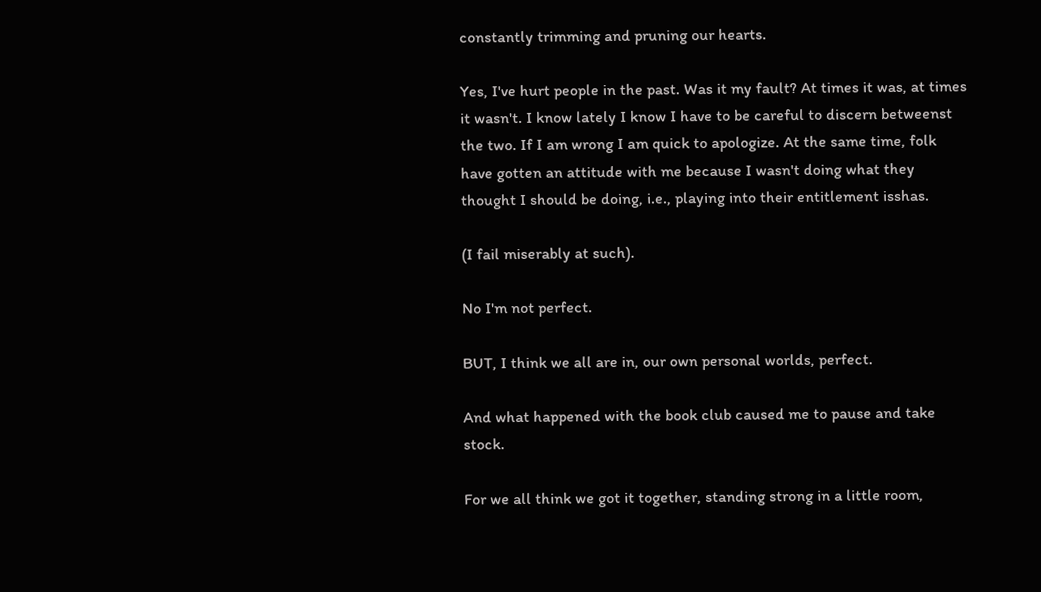constantly trimming and pruning our hearts.

Yes, I've hurt people in the past. Was it my fault? At times it was, at times it wasn't. I know lately I know I have to be careful to discern betweenst the two. If I am wrong I am quick to apologize. At the same time, folk have gotten an attitude with me because I wasn't doing what they thought I should be doing, i.e., playing into their entitlement isshas.

(I fail miserably at such).

No I'm not perfect.

BUT, I think we all are in, our own personal worlds, perfect.

And what happened with the book club caused me to pause and take stock.

For we all think we got it together, standing strong in a little room,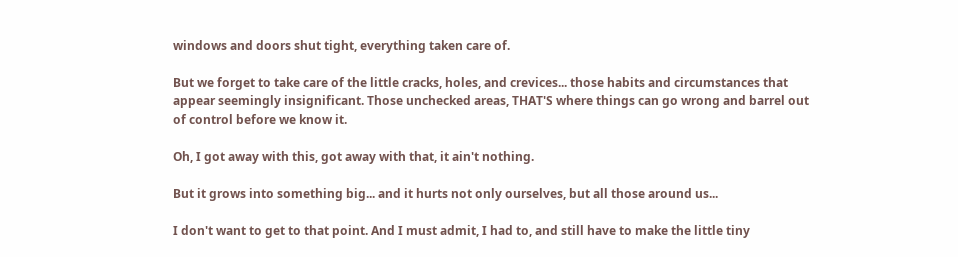windows and doors shut tight, everything taken care of.

But we forget to take care of the little cracks, holes, and crevices... those habits and circumstances that appear seemingly insignificant. Those unchecked areas, THAT'S where things can go wrong and barrel out of control before we know it.

Oh, I got away with this, got away with that, it ain't nothing.

But it grows into something big... and it hurts not only ourselves, but all those around us...

I don't want to get to that point. And I must admit, I had to, and still have to make the little tiny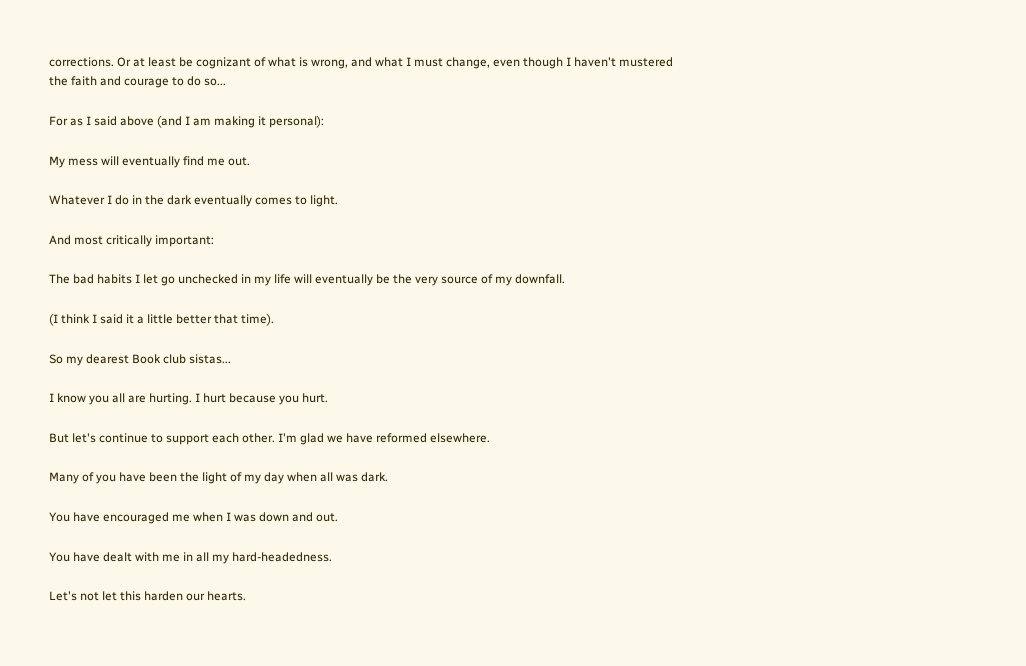corrections. Or at least be cognizant of what is wrong, and what I must change, even though I haven't mustered the faith and courage to do so...

For as I said above (and I am making it personal):

My mess will eventually find me out.

Whatever I do in the dark eventually comes to light.

And most critically important:

The bad habits I let go unchecked in my life will eventually be the very source of my downfall.

(I think I said it a little better that time).

So my dearest Book club sistas...

I know you all are hurting. I hurt because you hurt.

But let's continue to support each other. I'm glad we have reformed elsewhere.

Many of you have been the light of my day when all was dark.

You have encouraged me when I was down and out.

You have dealt with me in all my hard-headedness.

Let's not let this harden our hearts.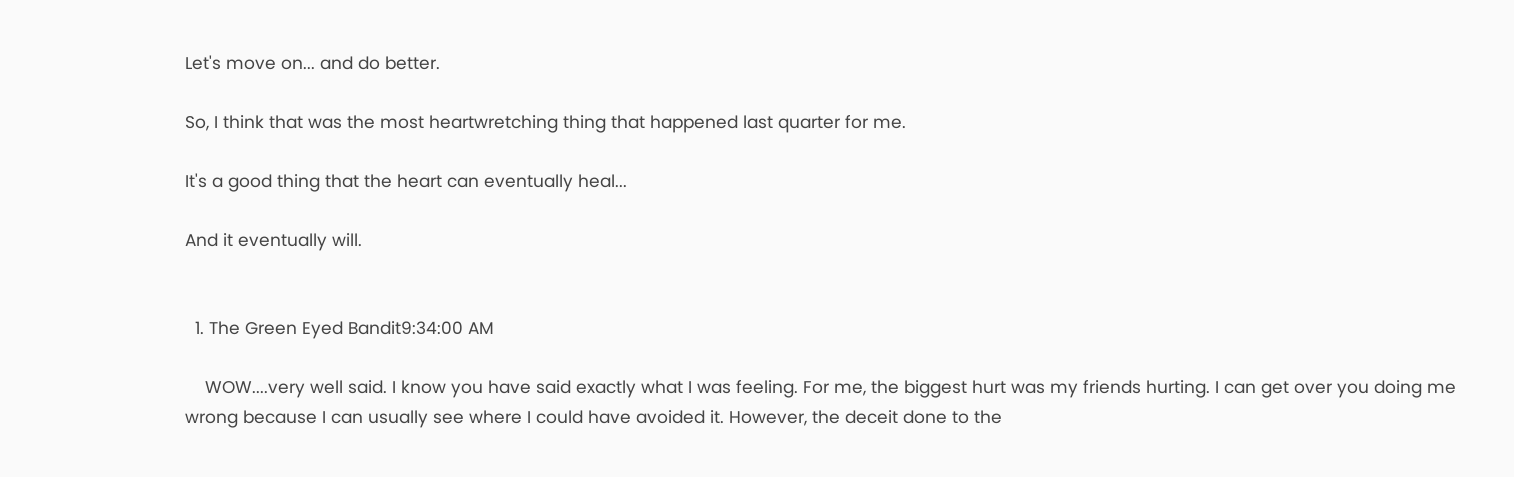Let's move on... and do better.

So, I think that was the most heartwretching thing that happened last quarter for me.

It's a good thing that the heart can eventually heal...

And it eventually will.


  1. The Green Eyed Bandit9:34:00 AM

    WOW....very well said. I know you have said exactly what I was feeling. For me, the biggest hurt was my friends hurting. I can get over you doing me wrong because I can usually see where I could have avoided it. However, the deceit done to the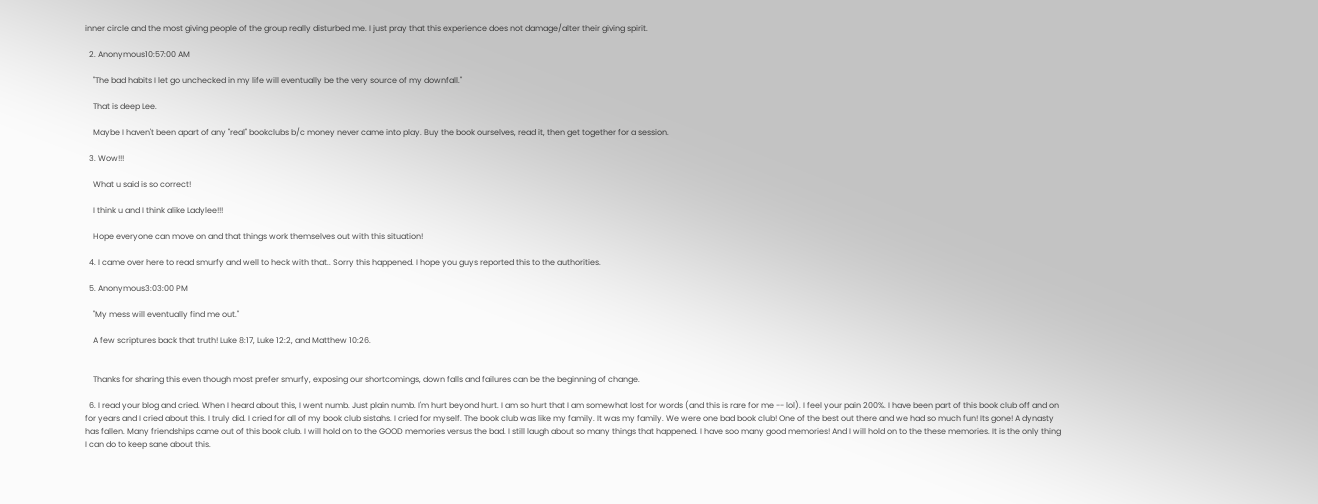inner circle and the most giving people of the group really disturbed me. I just pray that this experience does not damage/alter their giving spirit.

  2. Anonymous10:57:00 AM

    "The bad habits I let go unchecked in my life will eventually be the very source of my downfall."

    That is deep Lee.

    Maybe I haven't been apart of any "real" bookclubs b/c money never came into play. Buy the book ourselves, read it, then get together for a session.

  3. Wow!!!

    What u said is so correct!

    I think u and I think alike Ladylee!!!

    Hope everyone can move on and that things work themselves out with this situation!

  4. I came over here to read smurfy and well to heck with that.. Sorry this happened. I hope you guys reported this to the authorities.

  5. Anonymous3:03:00 PM

    "My mess will eventually find me out."

    A few scriptures back that truth! Luke 8:17, Luke 12:2, and Matthew 10:26.


    Thanks for sharing this even though most prefer smurfy, exposing our shortcomings, down falls and failures can be the beginning of change.

  6. I read your blog and cried. When I heard about this, I went numb. Just plain numb. I'm hurt beyond hurt. I am so hurt that I am somewhat lost for words (and this is rare for me -- lol). I feel your pain 200%. I have been part of this book club off and on for years and I cried about this. I truly did. I cried for all of my book club sistahs. I cried for myself. The book club was like my family. It was my family. We were one bad book club! One of the best out there and we had so much fun! Its gone! A dynasty has fallen. Many friendships came out of this book club. I will hold on to the GOOD memories versus the bad. I still laugh about so many things that happened. I have soo many good memories! And I will hold on to the these memories. It is the only thing I can do to keep sane about this.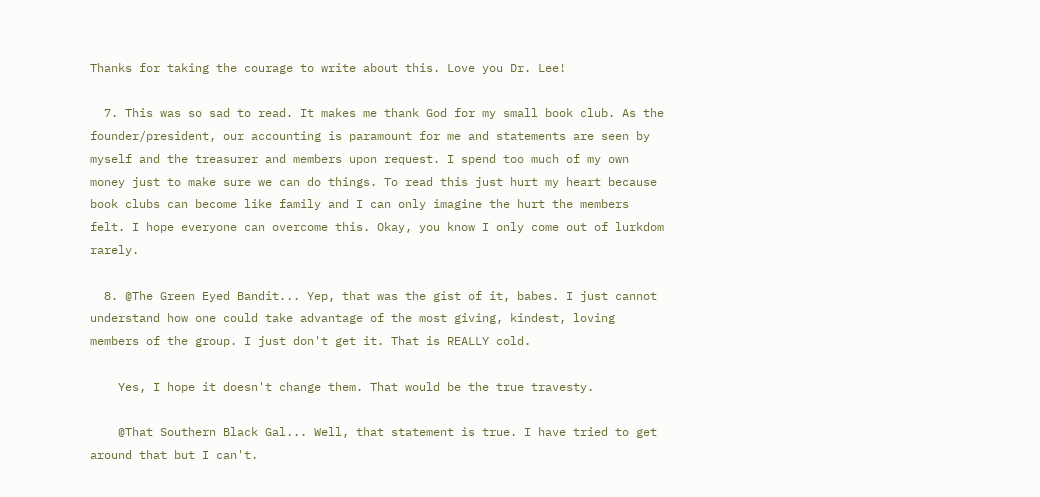Thanks for taking the courage to write about this. Love you Dr. Lee!

  7. This was so sad to read. It makes me thank God for my small book club. As the founder/president, our accounting is paramount for me and statements are seen by myself and the treasurer and members upon request. I spend too much of my own money just to make sure we can do things. To read this just hurt my heart because book clubs can become like family and I can only imagine the hurt the members felt. I hope everyone can overcome this. Okay, you know I only come out of lurkdom rarely.

  8. @The Green Eyed Bandit... Yep, that was the gist of it, babes. I just cannot understand how one could take advantage of the most giving, kindest, loving members of the group. I just don't get it. That is REALLY cold.

    Yes, I hope it doesn't change them. That would be the true travesty.

    @That Southern Black Gal... Well, that statement is true. I have tried to get around that but I can't.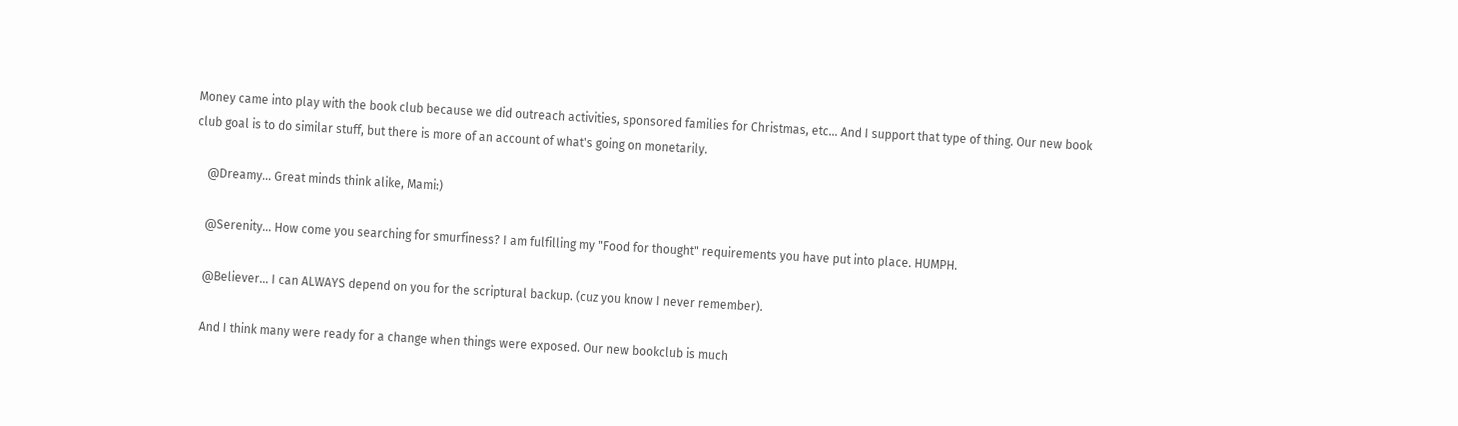Money came into play with the book club because we did outreach activities, sponsored families for Christmas, etc... And I support that type of thing. Our new book club goal is to do similar stuff, but there is more of an account of what's going on monetarily.

    @Dreamy... Great minds think alike, Mami:)

    @Serenity... How come you searching for smurfiness? I am fulfilling my "Food for thought" requirements you have put into place. HUMPH.

    @Believer... I can ALWAYS depend on you for the scriptural backup. (cuz you know I never remember).

    And I think many were ready for a change when things were exposed. Our new bookclub is much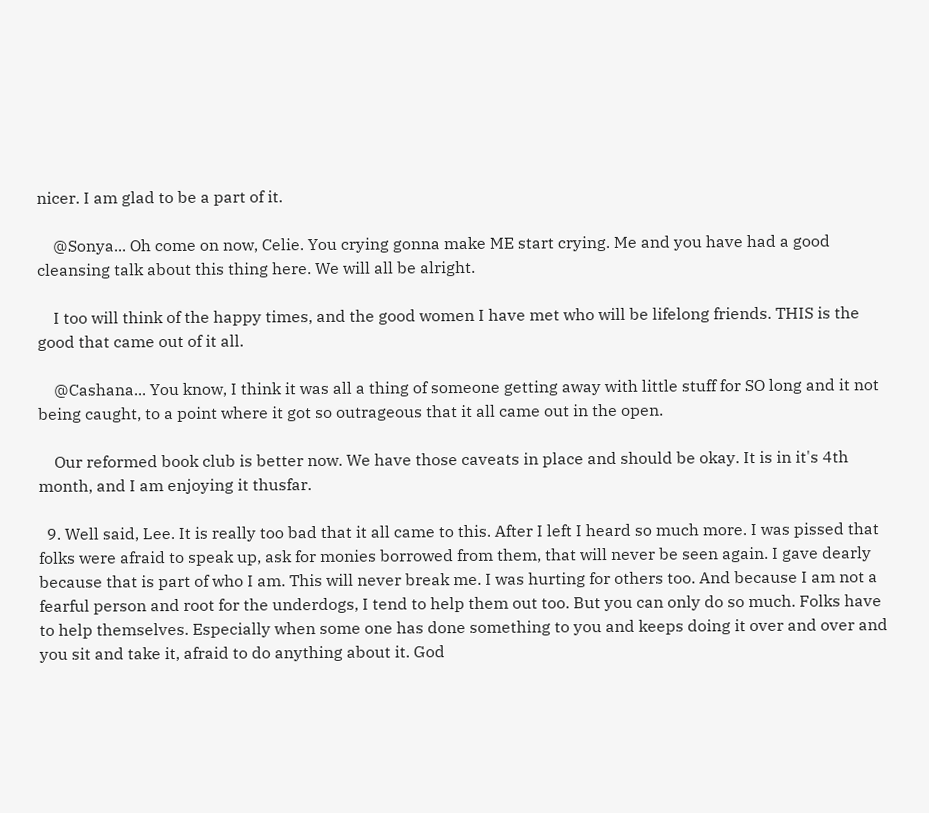nicer. I am glad to be a part of it.

    @Sonya... Oh come on now, Celie. You crying gonna make ME start crying. Me and you have had a good cleansing talk about this thing here. We will all be alright.

    I too will think of the happy times, and the good women I have met who will be lifelong friends. THIS is the good that came out of it all.

    @Cashana... You know, I think it was all a thing of someone getting away with little stuff for SO long and it not being caught, to a point where it got so outrageous that it all came out in the open.

    Our reformed book club is better now. We have those caveats in place and should be okay. It is in it's 4th month, and I am enjoying it thusfar.

  9. Well said, Lee. It is really too bad that it all came to this. After I left I heard so much more. I was pissed that folks were afraid to speak up, ask for monies borrowed from them, that will never be seen again. I gave dearly because that is part of who I am. This will never break me. I was hurting for others too. And because I am not a fearful person and root for the underdogs, I tend to help them out too. But you can only do so much. Folks have to help themselves. Especially when some one has done something to you and keeps doing it over and over and you sit and take it, afraid to do anything about it. God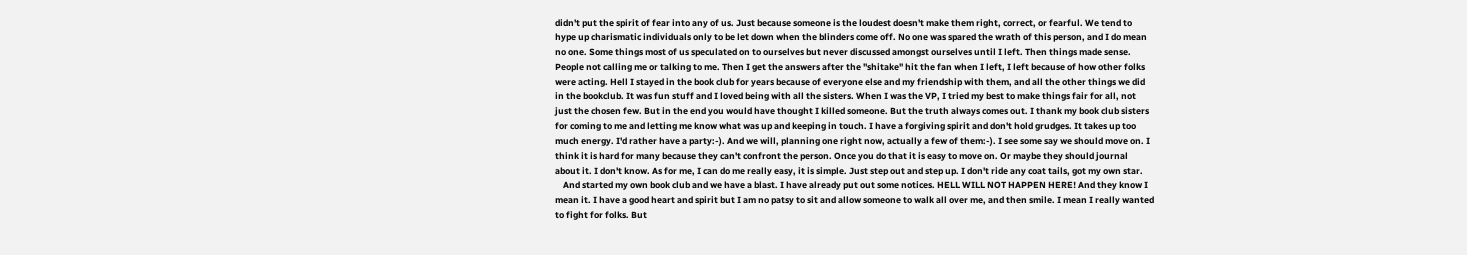didn't put the spirit of fear into any of us. Just because someone is the loudest doesn't make them right, correct, or fearful. We tend to hype up charismatic individuals only to be let down when the blinders come off. No one was spared the wrath of this person, and I do mean no one. Some things most of us speculated on to ourselves but never discussed amongst ourselves until I left. Then things made sense. People not calling me or talking to me. Then I get the answers after the "shitake" hit the fan when I left, I left because of how other folks were acting. Hell I stayed in the book club for years because of everyone else and my friendship with them, and all the other things we did in the bookclub. It was fun stuff and I loved being with all the sisters. When I was the VP, I tried my best to make things fair for all, not just the chosen few. But in the end you would have thought I killed someone. But the truth always comes out. I thank my book club sisters for coming to me and letting me know what was up and keeping in touch. I have a forgiving spirit and don't hold grudges. It takes up too much energy. I'd rather have a party:-). And we will, planning one right now, actually a few of them:-). I see some say we should move on. I think it is hard for many because they can't confront the person. Once you do that it is easy to move on. Or maybe they should journal about it. I don't know. As for me, I can do me really easy, it is simple. Just step out and step up. I don't ride any coat tails, got my own star.
    And started my own book club and we have a blast. I have already put out some notices. HELL WILL NOT HAPPEN HERE! And they know I mean it. I have a good heart and spirit but I am no patsy to sit and allow someone to walk all over me, and then smile. I mean I really wanted to fight for folks. But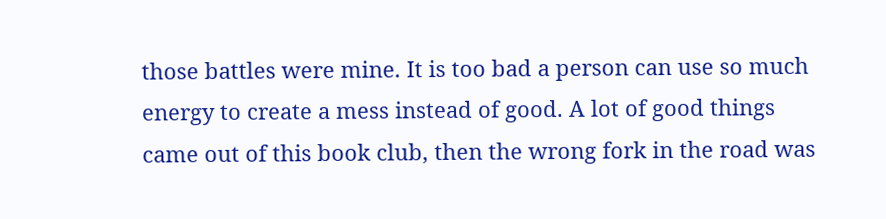those battles were mine. It is too bad a person can use so much energy to create a mess instead of good. A lot of good things came out of this book club, then the wrong fork in the road was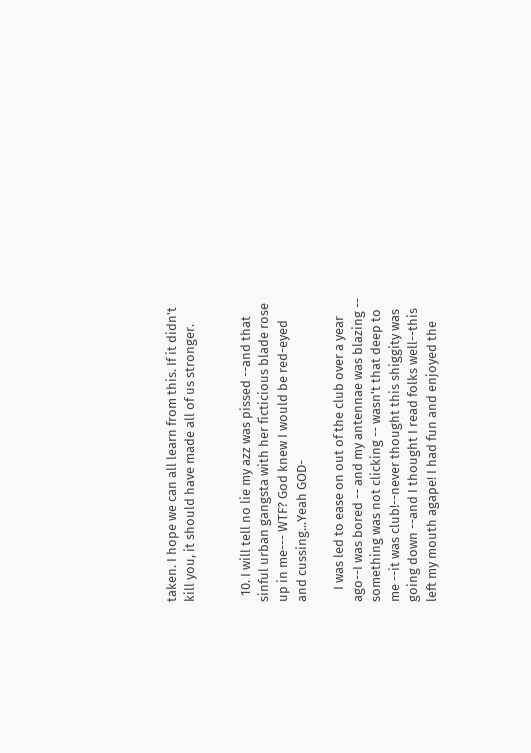taken. I hope we can all learn from this. If it didn't kill you, it should have made all of us stronger.


  10. I will tell no lie my azz was pissed --and that sinful urban gangsta with her ficticious blade rose up in me--- WTF? God knew I would be red-eyed and cussing...Yeah GOD-

    I was led to ease on out of the club over a year ago--I was bored -- and my antennae was blazing -- something was not clicking -- wasn't that deep to me --it was club!--never thought this shiggity was going down --and I thought I read folks well--this left my mouth agape! I had fun and enjoyed the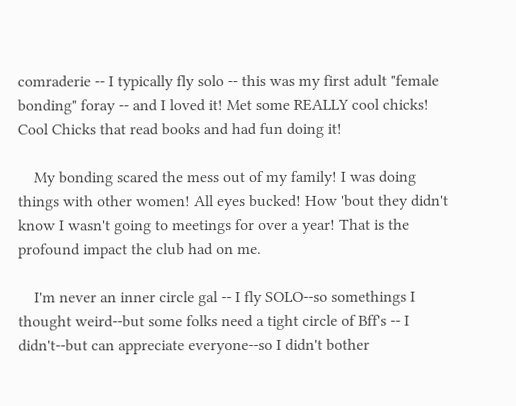comraderie -- I typically fly solo -- this was my first adult "female bonding" foray -- and I loved it! Met some REALLY cool chicks! Cool Chicks that read books and had fun doing it!

    My bonding scared the mess out of my family! I was doing things with other women! All eyes bucked! How 'bout they didn't know I wasn't going to meetings for over a year! That is the profound impact the club had on me.

    I'm never an inner circle gal -- I fly SOLO--so somethings I thought weird--but some folks need a tight circle of Bff's -- I didn't--but can appreciate everyone--so I didn't bother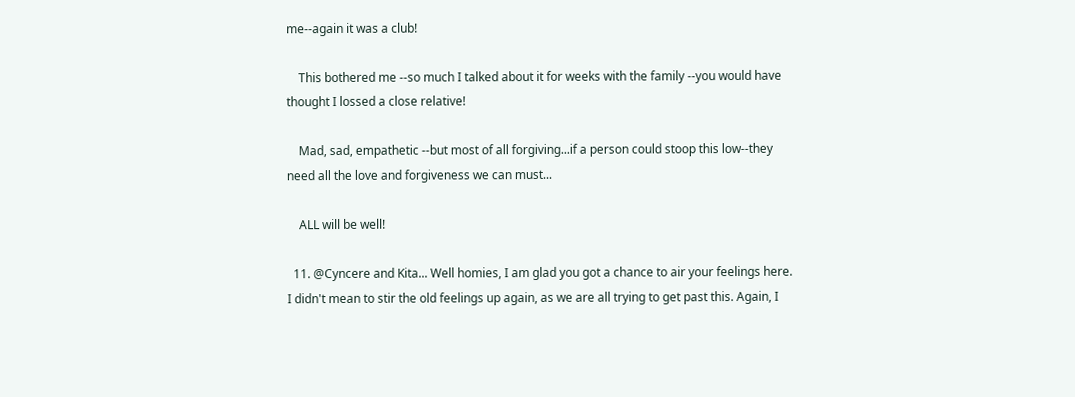me--again it was a club!

    This bothered me --so much I talked about it for weeks with the family --you would have thought I lossed a close relative!

    Mad, sad, empathetic --but most of all forgiving...if a person could stoop this low--they need all the love and forgiveness we can must...

    ALL will be well!

  11. @Cyncere and Kita... Well homies, I am glad you got a chance to air your feelings here. I didn't mean to stir the old feelings up again, as we are all trying to get past this. Again, I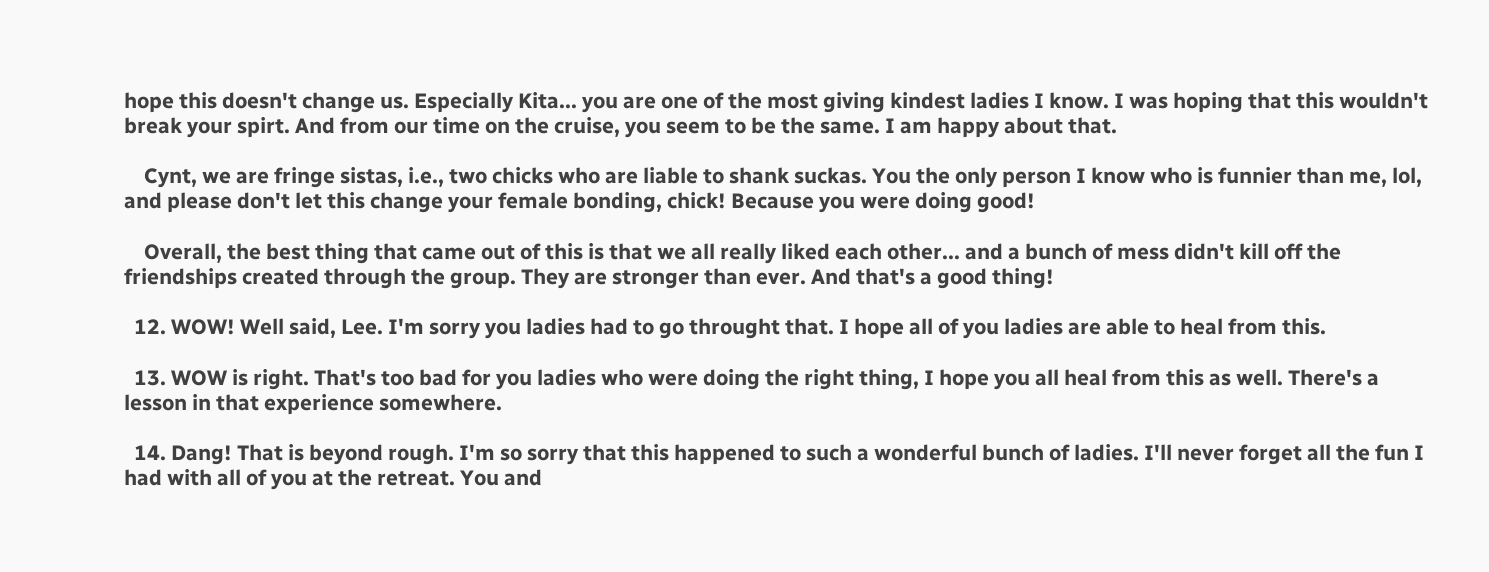hope this doesn't change us. Especially Kita... you are one of the most giving kindest ladies I know. I was hoping that this wouldn't break your spirt. And from our time on the cruise, you seem to be the same. I am happy about that.

    Cynt, we are fringe sistas, i.e., two chicks who are liable to shank suckas. You the only person I know who is funnier than me, lol, and please don't let this change your female bonding, chick! Because you were doing good!

    Overall, the best thing that came out of this is that we all really liked each other... and a bunch of mess didn't kill off the friendships created through the group. They are stronger than ever. And that's a good thing!

  12. WOW! Well said, Lee. I'm sorry you ladies had to go throught that. I hope all of you ladies are able to heal from this.

  13. WOW is right. That's too bad for you ladies who were doing the right thing, I hope you all heal from this as well. There's a lesson in that experience somewhere.

  14. Dang! That is beyond rough. I'm so sorry that this happened to such a wonderful bunch of ladies. I'll never forget all the fun I had with all of you at the retreat. You and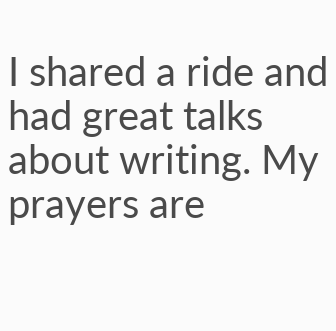I shared a ride and had great talks about writing. My prayers are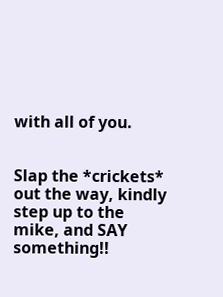with all of you.


Slap the *crickets* out the way, kindly step up to the mike, and SAY something!!